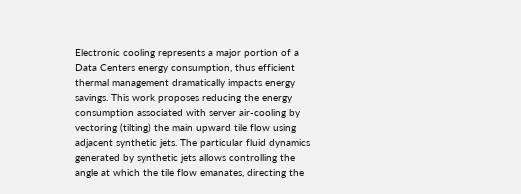Electronic cooling represents a major portion of a Data Centers energy consumption, thus efficient thermal management dramatically impacts energy savings. This work proposes reducing the energy consumption associated with server air-cooling by vectoring (tilting) the main upward tile flow using adjacent synthetic jets. The particular fluid dynamics generated by synthetic jets allows controlling the angle at which the tile flow emanates, directing the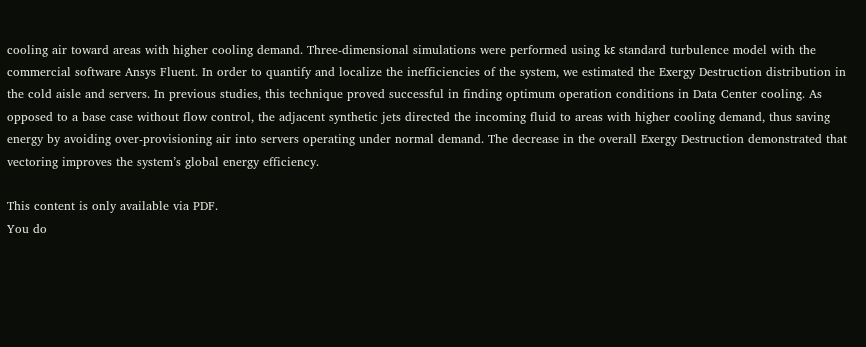cooling air toward areas with higher cooling demand. Three-dimensional simulations were performed using kε standard turbulence model with the commercial software Ansys Fluent. In order to quantify and localize the inefficiencies of the system, we estimated the Exergy Destruction distribution in the cold aisle and servers. In previous studies, this technique proved successful in finding optimum operation conditions in Data Center cooling. As opposed to a base case without flow control, the adjacent synthetic jets directed the incoming fluid to areas with higher cooling demand, thus saving energy by avoiding over-provisioning air into servers operating under normal demand. The decrease in the overall Exergy Destruction demonstrated that vectoring improves the system’s global energy efficiency.

This content is only available via PDF.
You do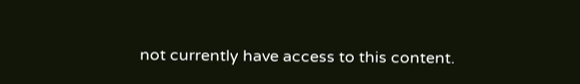not currently have access to this content.